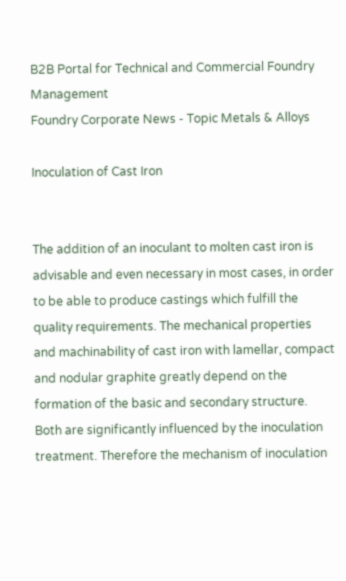B2B Portal for Technical and Commercial Foundry Management
Foundry Corporate News - Topic Metals & Alloys

Inoculation of Cast Iron


The addition of an inoculant to molten cast iron is advisable and even necessary in most cases, in order to be able to produce castings which fulfill the quality requirements. The mechanical properties and machinability of cast iron with lamellar, compact and nodular graphite greatly depend on the formation of the basic and secondary structure. Both are significantly influenced by the inoculation treatment. Therefore the mechanism of inoculation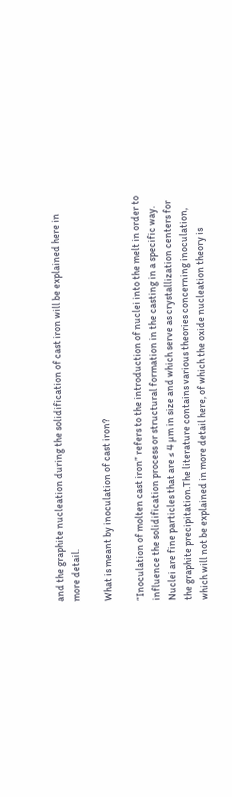and the graphite nucleation during the solidification of cast iron will be explained here in more detail.

What is meant by inoculation of cast iron?

“Inoculation of molten cast iron” refers to the introduction of nuclei into the melt in order to influence the solidification process or structural formation in the casting in a specific way. Nuclei are fine particles that are ≤ 4 µm in size and which serve as crystallization centers for the graphite precipitation.The literature contains various theories concerning inoculation, which will not be explained in more detail here, of which the oxide nucleation theory is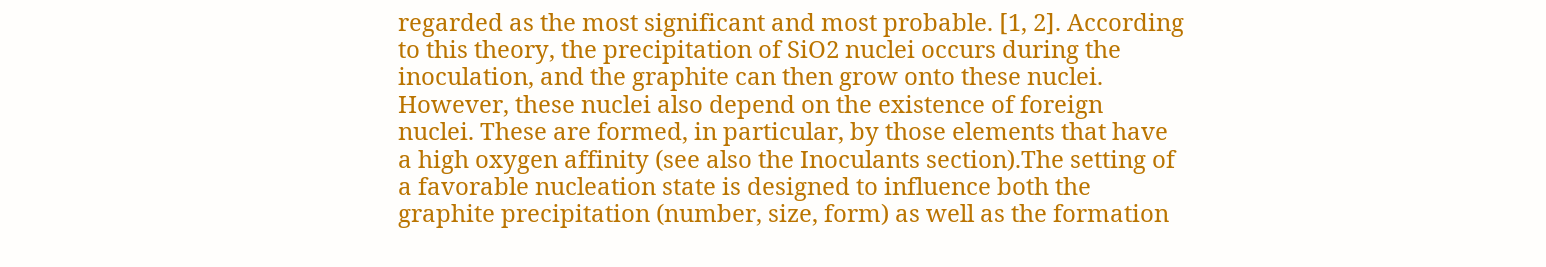regarded as the most significant and most probable. [1, 2]. According to this theory, the precipitation of SiO2 nuclei occurs during the inoculation, and the graphite can then grow onto these nuclei. However, these nuclei also depend on the existence of foreign nuclei. These are formed, in particular, by those elements that have a high oxygen affinity (see also the Inoculants section).The setting of a favorable nucleation state is designed to influence both the graphite precipitation (number, size, form) as well as the formation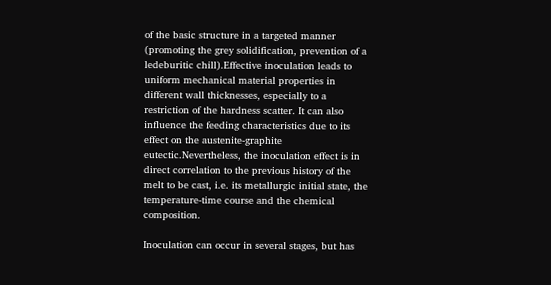of the basic structure in a targeted manner (promoting the grey solidification, prevention of a ledeburitic chill).Effective inoculation leads to uniform mechanical material properties in different wall thicknesses, especially to a restriction of the hardness scatter. It can also influence the feeding characteristics due to its effect on the austenite-graphite eutectic.Nevertheless, the inoculation effect is in direct correlation to the previous history of the melt to be cast, i.e. its metallurgic initial state, the temperature-time course and the chemical composition.

Inoculation can occur in several stages, but has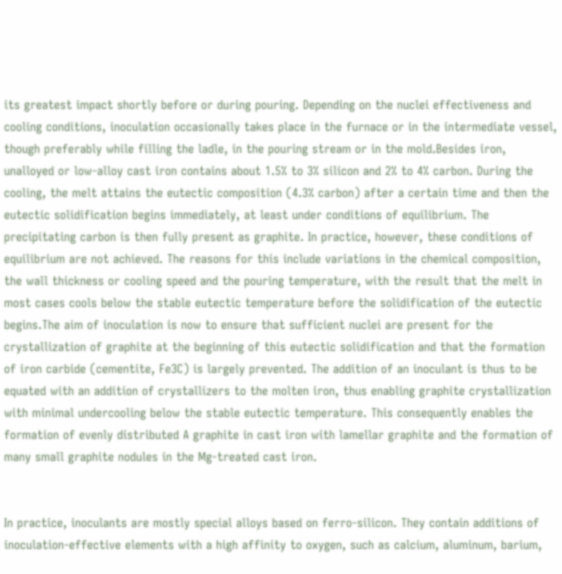its greatest impact shortly before or during pouring. Depending on the nuclei effectiveness and cooling conditions, inoculation occasionally takes place in the furnace or in the intermediate vessel, though preferably while filling the ladle, in the pouring stream or in the mold.Besides iron, unalloyed or low-alloy cast iron contains about 1.5% to 3% silicon and 2% to 4% carbon. During the cooling, the melt attains the eutectic composition (4.3% carbon) after a certain time and then the eutectic solidification begins immediately, at least under conditions of equilibrium. The precipitating carbon is then fully present as graphite. In practice, however, these conditions of equilibrium are not achieved. The reasons for this include variations in the chemical composition, the wall thickness or cooling speed and the pouring temperature, with the result that the melt in most cases cools below the stable eutectic temperature before the solidification of the eutectic begins.The aim of inoculation is now to ensure that sufficient nuclei are present for the crystallization of graphite at the beginning of this eutectic solidification and that the formation of iron carbide (cementite, Fe3C) is largely prevented. The addition of an inoculant is thus to be equated with an addition of crystallizers to the molten iron, thus enabling graphite crystallization with minimal undercooling below the stable eutectic temperature. This consequently enables the formation of evenly distributed A graphite in cast iron with lamellar graphite and the formation of many small graphite nodules in the Mg-treated cast iron.


In practice, inoculants are mostly special alloys based on ferro-silicon. They contain additions of inoculation-effective elements with a high affinity to oxygen, such as calcium, aluminum, barium,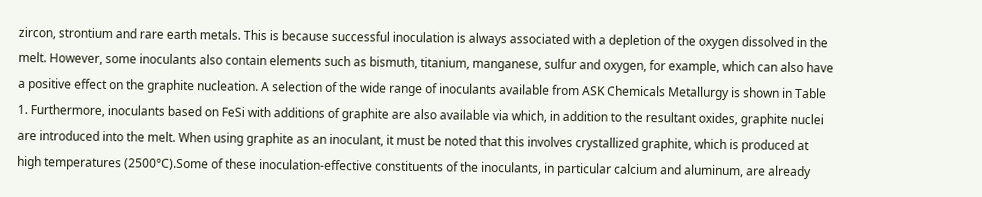zircon, strontium and rare earth metals. This is because successful inoculation is always associated with a depletion of the oxygen dissolved in the melt. However, some inoculants also contain elements such as bismuth, titanium, manganese, sulfur and oxygen, for example, which can also have a positive effect on the graphite nucleation. A selection of the wide range of inoculants available from ASK Chemicals Metallurgy is shown in Table 1. Furthermore, inoculants based on FeSi with additions of graphite are also available via which, in addition to the resultant oxides, graphite nuclei are introduced into the melt. When using graphite as an inoculant, it must be noted that this involves crystallized graphite, which is produced at high temperatures (2500°C).Some of these inoculation-effective constituents of the inoculants, in particular calcium and aluminum, are already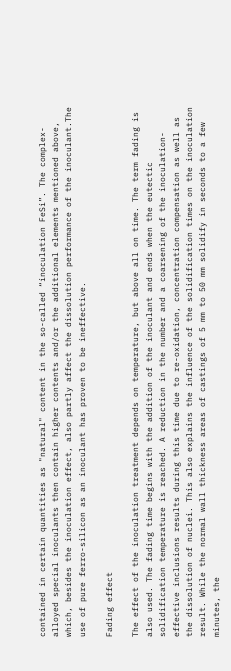contained in certain quantities as "natural" content in the so-called “inoculation FeSi”. The complex-alloyed special inoculants then contain higher contents and/or the additional elements mentioned above, which, besides the inoculation effect, also partly affect the dissolution performance of the inoculant.The use of pure ferro-silicon as an inoculant has proven to be ineffective.

Fading effect

The effect of the inoculation treatment depends on temperature, but above all on time. The term fading is also used. The fading time begins with the addition of the inoculant and ends when the eutectic solidification temperature is reached. A reduction in the number and a coarsening of the inoculation-effective inclusions results during this time due to re-oxidation, concentration compensation as well as the dissolution of nuclei. This also explains the influence of the solidification times on the inoculation result. While the normal wall thickness areas of castings of 5 mm to 50 mm solidify in seconds to a few minutes, the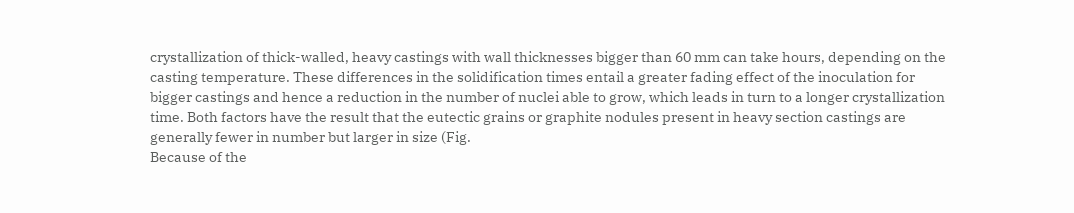crystallization of thick-walled, heavy castings with wall thicknesses bigger than 60 mm can take hours, depending on the casting temperature. These differences in the solidification times entail a greater fading effect of the inoculation for bigger castings and hence a reduction in the number of nuclei able to grow, which leads in turn to a longer crystallization time. Both factors have the result that the eutectic grains or graphite nodules present in heavy section castings are generally fewer in number but larger in size (Fig.
Because of the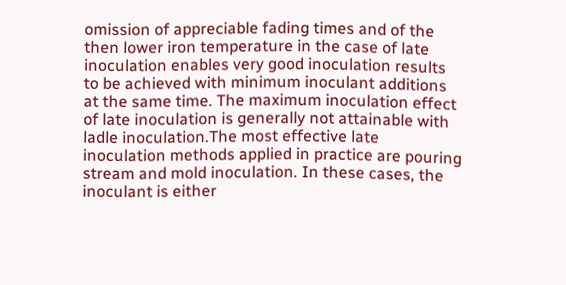omission of appreciable fading times and of the then lower iron temperature in the case of late inoculation enables very good inoculation results to be achieved with minimum inoculant additions at the same time. The maximum inoculation effect of late inoculation is generally not attainable with ladle inoculation.The most effective late inoculation methods applied in practice are pouring stream and mold inoculation. In these cases, the inoculant is either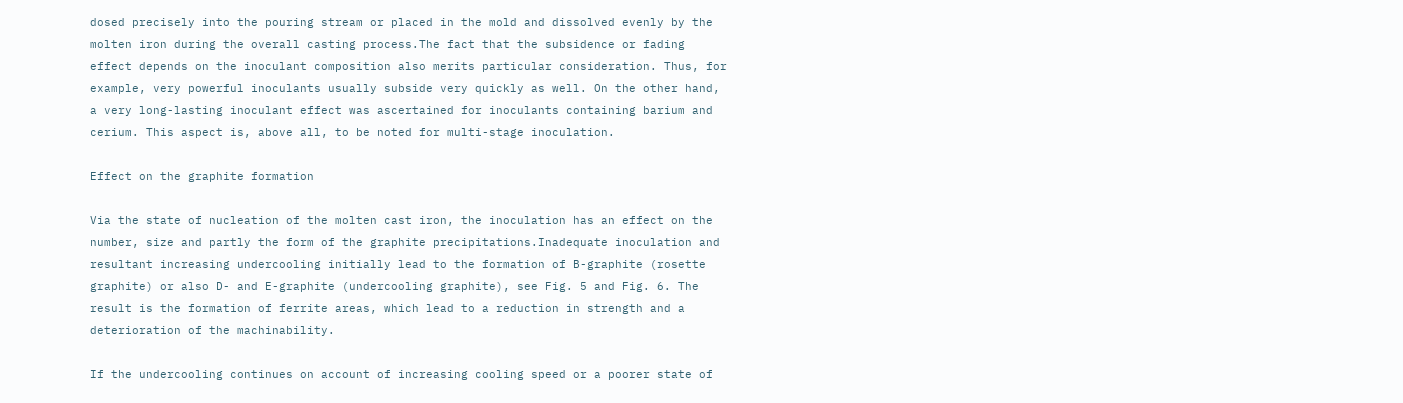dosed precisely into the pouring stream or placed in the mold and dissolved evenly by the molten iron during the overall casting process.The fact that the subsidence or fading effect depends on the inoculant composition also merits particular consideration. Thus, for example, very powerful inoculants usually subside very quickly as well. On the other hand, a very long-lasting inoculant effect was ascertained for inoculants containing barium and cerium. This aspect is, above all, to be noted for multi-stage inoculation.

Effect on the graphite formation

Via the state of nucleation of the molten cast iron, the inoculation has an effect on the number, size and partly the form of the graphite precipitations.Inadequate inoculation and resultant increasing undercooling initially lead to the formation of B-graphite (rosette graphite) or also D- and E-graphite (undercooling graphite), see Fig. 5 and Fig. 6. The result is the formation of ferrite areas, which lead to a reduction in strength and a deterioration of the machinability.

If the undercooling continues on account of increasing cooling speed or a poorer state of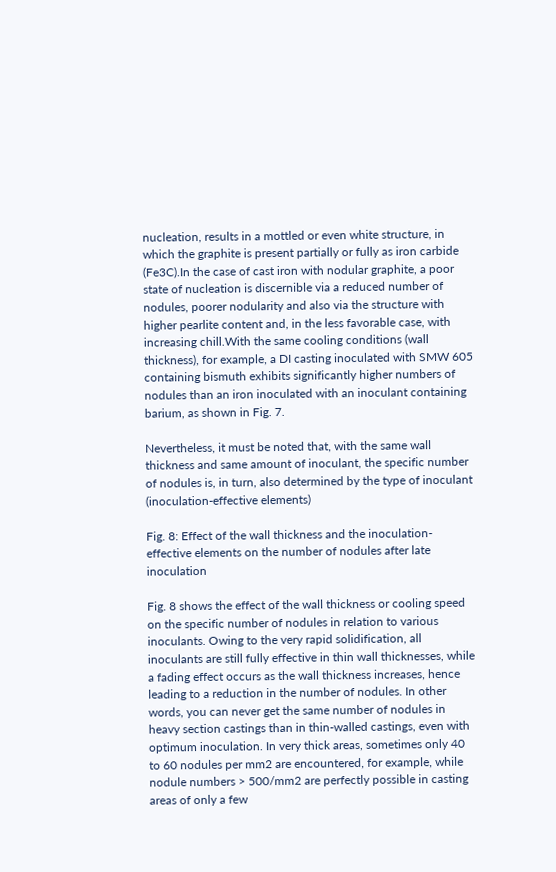nucleation, results in a mottled or even white structure, in which the graphite is present partially or fully as iron carbide (Fe3C).In the case of cast iron with nodular graphite, a poor state of nucleation is discernible via a reduced number of nodules, poorer nodularity and also via the structure with higher pearlite content and, in the less favorable case, with increasing chill.With the same cooling conditions (wall thickness), for example, a DI casting inoculated with SMW 605 containing bismuth exhibits significantly higher numbers of nodules than an iron inoculated with an inoculant containing barium, as shown in Fig. 7.

Nevertheless, it must be noted that, with the same wall thickness and same amount of inoculant, the specific number of nodules is, in turn, also determined by the type of inoculant (inoculation-effective elements)

Fig. 8: Effect of the wall thickness and the inoculation-effective elements on the number of nodules after late inoculation

Fig. 8 shows the effect of the wall thickness or cooling speed on the specific number of nodules in relation to various inoculants. Owing to the very rapid solidification, all inoculants are still fully effective in thin wall thicknesses, while a fading effect occurs as the wall thickness increases, hence leading to a reduction in the number of nodules. In other words, you can never get the same number of nodules in heavy section castings than in thin-walled castings, even with optimum inoculation. In very thick areas, sometimes only 40 to 60 nodules per mm2 are encountered, for example, while nodule numbers > 500/mm2 are perfectly possible in casting areas of only a few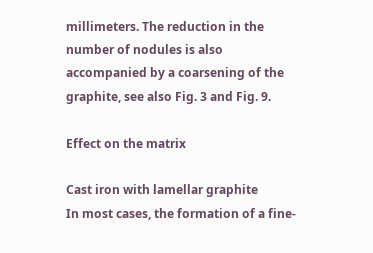millimeters. The reduction in the number of nodules is also accompanied by a coarsening of the graphite, see also Fig. 3 and Fig. 9.

Effect on the matrix

Cast iron with lamellar graphite
In most cases, the formation of a fine-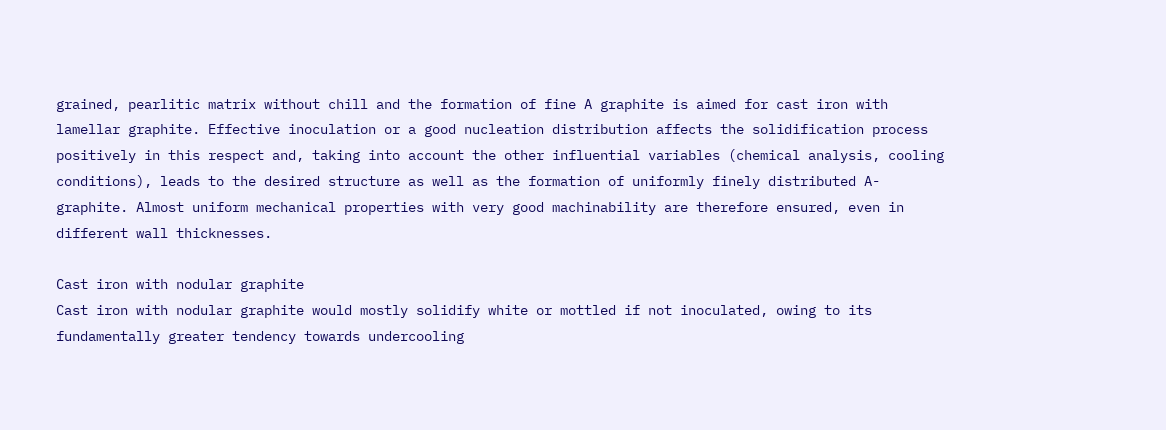grained, pearlitic matrix without chill and the formation of fine A graphite is aimed for cast iron with lamellar graphite. Effective inoculation or a good nucleation distribution affects the solidification process positively in this respect and, taking into account the other influential variables (chemical analysis, cooling conditions), leads to the desired structure as well as the formation of uniformly finely distributed A-graphite. Almost uniform mechanical properties with very good machinability are therefore ensured, even in different wall thicknesses.

Cast iron with nodular graphite
Cast iron with nodular graphite would mostly solidify white or mottled if not inoculated, owing to its fundamentally greater tendency towards undercooling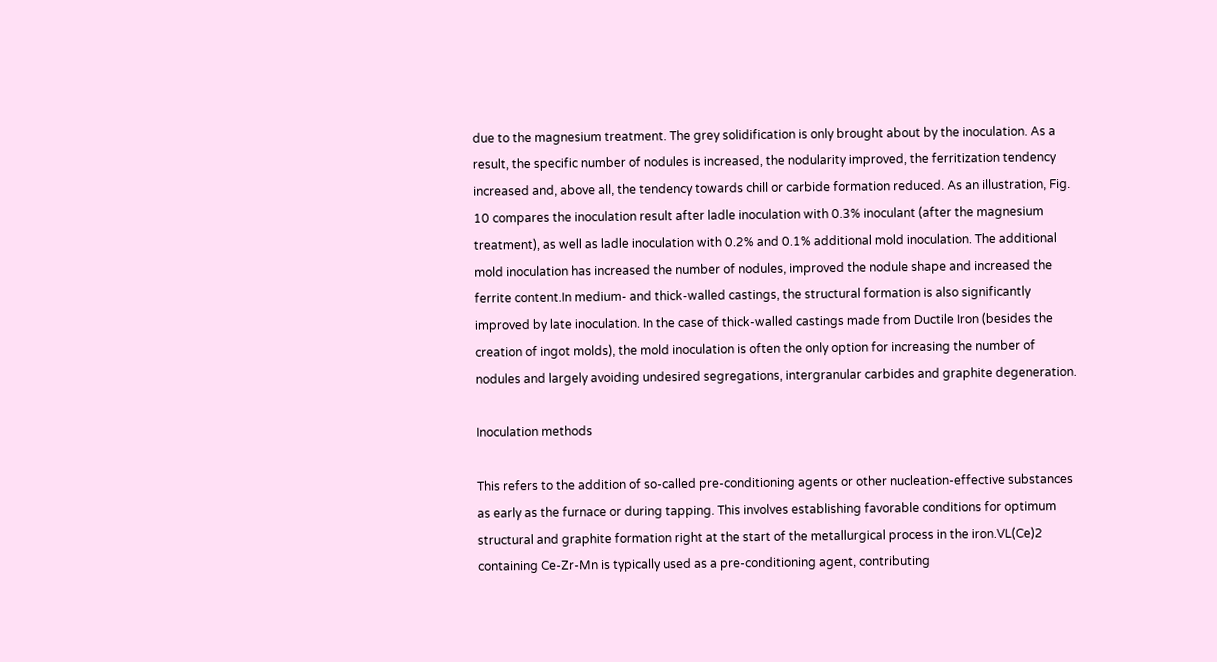due to the magnesium treatment. The grey solidification is only brought about by the inoculation. As a result, the specific number of nodules is increased, the nodularity improved, the ferritization tendency increased and, above all, the tendency towards chill or carbide formation reduced. As an illustration, Fig. 10 compares the inoculation result after ladle inoculation with 0.3% inoculant (after the magnesium treatment), as well as ladle inoculation with 0.2% and 0.1% additional mold inoculation. The additional mold inoculation has increased the number of nodules, improved the nodule shape and increased the ferrite content.In medium- and thick-walled castings, the structural formation is also significantly improved by late inoculation. In the case of thick-walled castings made from Ductile Iron (besides the creation of ingot molds), the mold inoculation is often the only option for increasing the number of nodules and largely avoiding undesired segregations, intergranular carbides and graphite degeneration.

Inoculation methods

This refers to the addition of so-called pre-conditioning agents or other nucleation-effective substances as early as the furnace or during tapping. This involves establishing favorable conditions for optimum structural and graphite formation right at the start of the metallurgical process in the iron.VL(Ce)2 containing Ce-Zr-Mn is typically used as a pre-conditioning agent, contributing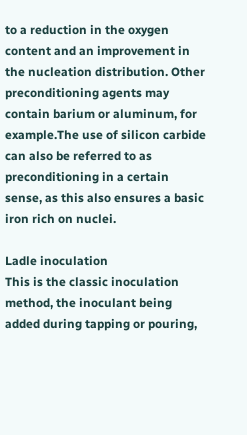to a reduction in the oxygen content and an improvement in the nucleation distribution. Other preconditioning agents may contain barium or aluminum, for example.The use of silicon carbide can also be referred to as preconditioning in a certain sense, as this also ensures a basic iron rich on nuclei.

Ladle inoculation
This is the classic inoculation method, the inoculant being added during tapping or pouring,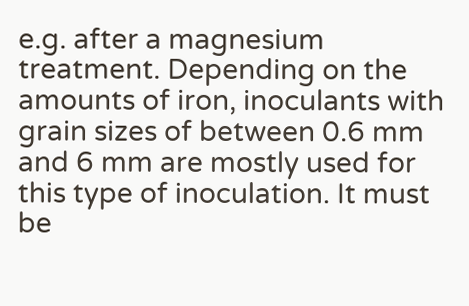e.g. after a magnesium treatment. Depending on the amounts of iron, inoculants with grain sizes of between 0.6 mm and 6 mm are mostly used for this type of inoculation. It must be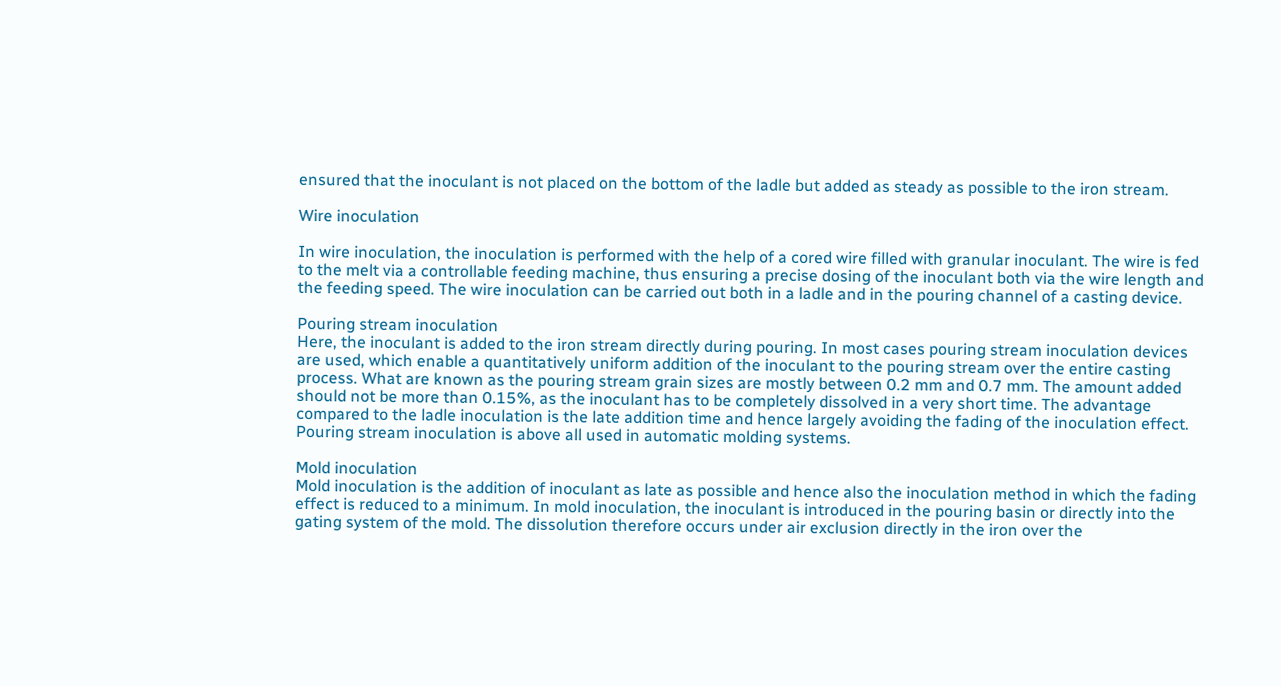ensured that the inoculant is not placed on the bottom of the ladle but added as steady as possible to the iron stream.

Wire inoculation

In wire inoculation, the inoculation is performed with the help of a cored wire filled with granular inoculant. The wire is fed to the melt via a controllable feeding machine, thus ensuring a precise dosing of the inoculant both via the wire length and the feeding speed. The wire inoculation can be carried out both in a ladle and in the pouring channel of a casting device.

Pouring stream inoculation
Here, the inoculant is added to the iron stream directly during pouring. In most cases pouring stream inoculation devices are used, which enable a quantitatively uniform addition of the inoculant to the pouring stream over the entire casting process. What are known as the pouring stream grain sizes are mostly between 0.2 mm and 0.7 mm. The amount added should not be more than 0.15%, as the inoculant has to be completely dissolved in a very short time. The advantage compared to the ladle inoculation is the late addition time and hence largely avoiding the fading of the inoculation effect. Pouring stream inoculation is above all used in automatic molding systems.

Mold inoculation
Mold inoculation is the addition of inoculant as late as possible and hence also the inoculation method in which the fading effect is reduced to a minimum. In mold inoculation, the inoculant is introduced in the pouring basin or directly into the gating system of the mold. The dissolution therefore occurs under air exclusion directly in the iron over the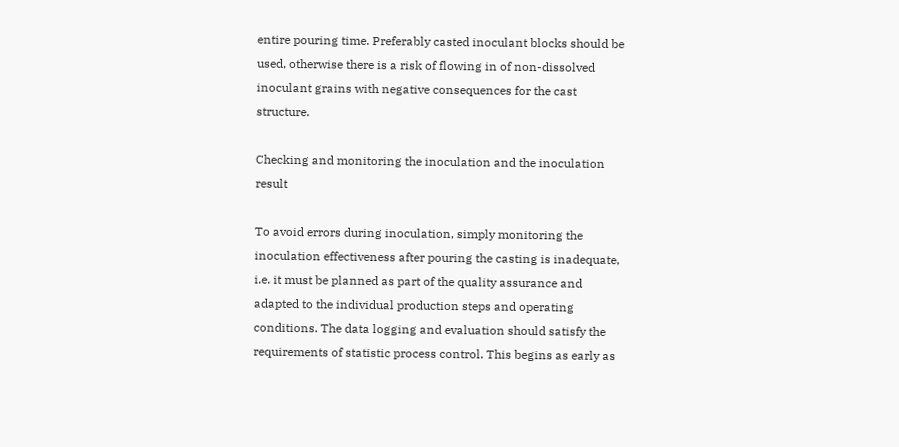entire pouring time. Preferably casted inoculant blocks should be used, otherwise there is a risk of flowing in of non-dissolved inoculant grains with negative consequences for the cast structure.

Checking and monitoring the inoculation and the inoculation result

To avoid errors during inoculation, simply monitoring the inoculation effectiveness after pouring the casting is inadequate, i.e. it must be planned as part of the quality assurance and adapted to the individual production steps and operating conditions. The data logging and evaluation should satisfy the requirements of statistic process control. This begins as early as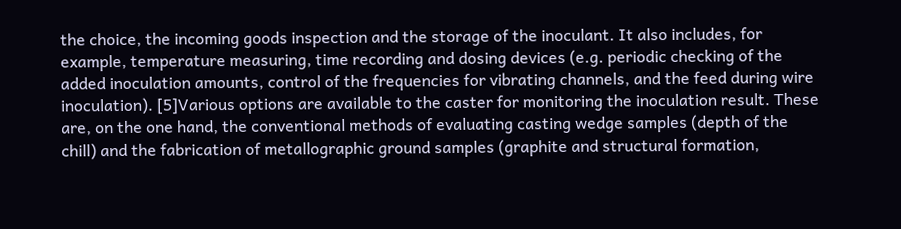the choice, the incoming goods inspection and the storage of the inoculant. It also includes, for example, temperature measuring, time recording and dosing devices (e.g. periodic checking of the added inoculation amounts, control of the frequencies for vibrating channels, and the feed during wire inoculation). [5]Various options are available to the caster for monitoring the inoculation result. These are, on the one hand, the conventional methods of evaluating casting wedge samples (depth of the chill) and the fabrication of metallographic ground samples (graphite and structural formation,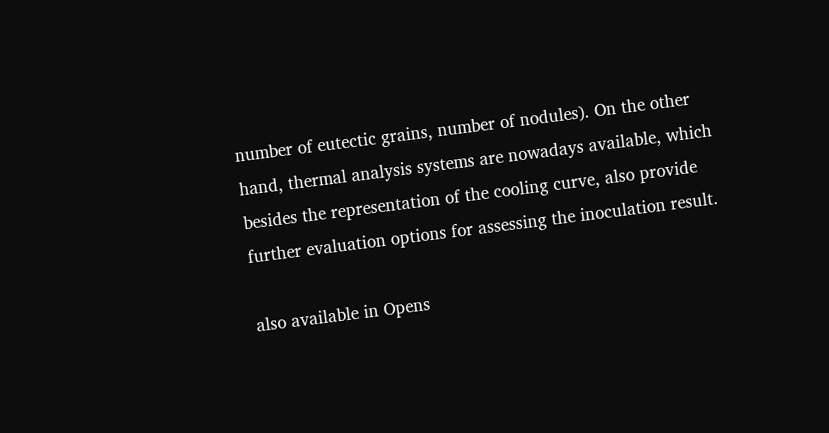number of eutectic grains, number of nodules). On the other hand, thermal analysis systems are nowadays available, which besides the representation of the cooling curve, also provide further evaluation options for assessing the inoculation result.

also available in Opens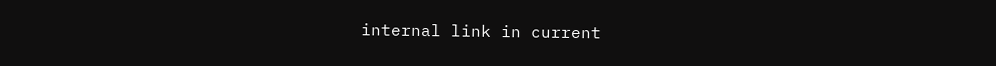internal link in current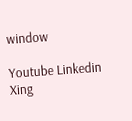window

Youtube Linkedin Xing